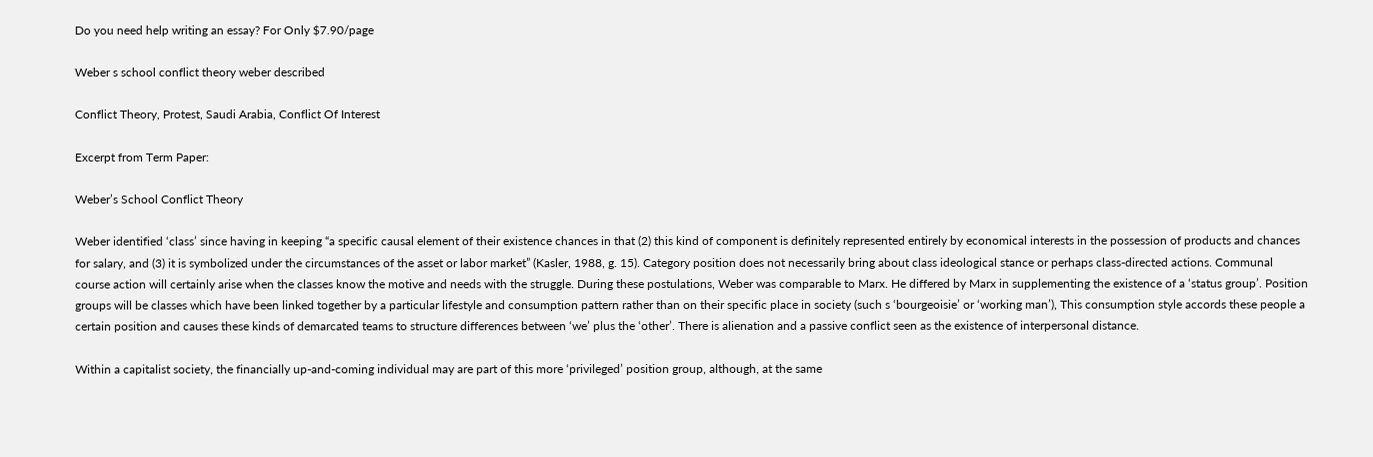Do you need help writing an essay? For Only $7.90/page

Weber s school conflict theory weber described

Conflict Theory, Protest, Saudi Arabia, Conflict Of Interest

Excerpt from Term Paper:

Weber’s School Conflict Theory

Weber identified ‘class’ since having in keeping “a specific causal element of their existence chances in that (2) this kind of component is definitely represented entirely by economical interests in the possession of products and chances for salary, and (3) it is symbolized under the circumstances of the asset or labor market” (Kasler, 1988, g. 15). Category position does not necessarily bring about class ideological stance or perhaps class-directed actions. Communal course action will certainly arise when the classes know the motive and needs with the struggle. During these postulations, Weber was comparable to Marx. He differed by Marx in supplementing the existence of a ‘status group’. Position groups will be classes which have been linked together by a particular lifestyle and consumption pattern rather than on their specific place in society (such s ‘bourgeoisie’ or ‘working man’), This consumption style accords these people a certain position and causes these kinds of demarcated teams to structure differences between ‘we’ plus the ‘other’. There is alienation and a passive conflict seen as the existence of interpersonal distance.

Within a capitalist society, the financially up-and-coming individual may are part of this more ‘privileged’ position group, although, at the same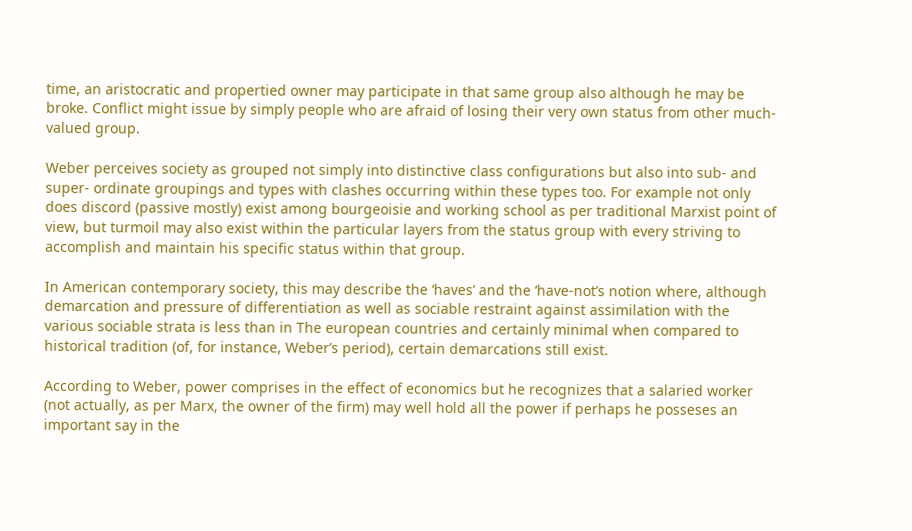time, an aristocratic and propertied owner may participate in that same group also although he may be broke. Conflict might issue by simply people who are afraid of losing their very own status from other much-valued group.

Weber perceives society as grouped not simply into distinctive class configurations but also into sub- and super- ordinate groupings and types with clashes occurring within these types too. For example not only does discord (passive mostly) exist among bourgeoisie and working school as per traditional Marxist point of view, but turmoil may also exist within the particular layers from the status group with every striving to accomplish and maintain his specific status within that group.

In American contemporary society, this may describe the ‘haves’ and the ‘have-not’s notion where, although demarcation and pressure of differentiation as well as sociable restraint against assimilation with the various sociable strata is less than in The european countries and certainly minimal when compared to historical tradition (of, for instance, Weber’s period), certain demarcations still exist.

According to Weber, power comprises in the effect of economics but he recognizes that a salaried worker (not actually, as per Marx, the owner of the firm) may well hold all the power if perhaps he posseses an important say in the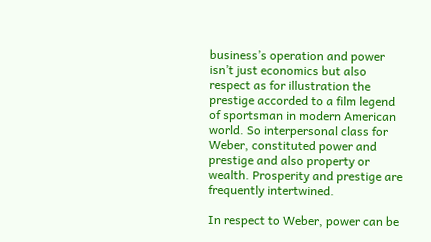business’s operation and power isn’t just economics but also respect as for illustration the prestige accorded to a film legend of sportsman in modern American world. So interpersonal class for Weber, constituted power and prestige and also property or wealth. Prosperity and prestige are frequently intertwined.

In respect to Weber, power can be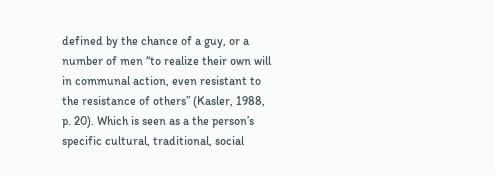defined by the chance of a guy, or a number of men “to realize their own will in communal action, even resistant to the resistance of others” (Kasler, 1988, p. 20). Which is seen as a the person’s specific cultural, traditional, social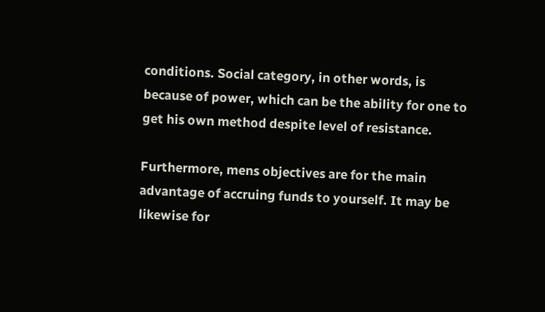conditions. Social category, in other words, is because of power, which can be the ability for one to get his own method despite level of resistance.

Furthermore, mens objectives are for the main advantage of accruing funds to yourself. It may be likewise for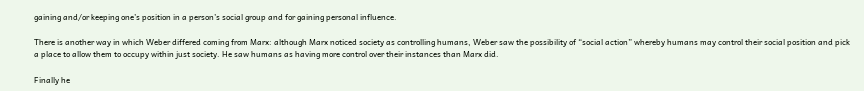gaining and/or keeping one’s position in a person’s social group and for gaining personal influence.

There is another way in which Weber differed coming from Marx: although Marx noticed society as controlling humans, Weber saw the possibility of “social action” whereby humans may control their social position and pick a place to allow them to occupy within just society. He saw humans as having more control over their instances than Marx did.

Finally he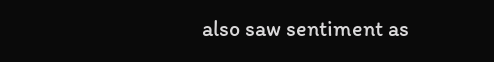also saw sentiment as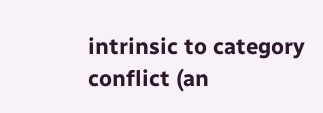intrinsic to category conflict (an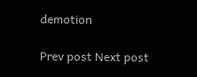demotion

Prev post Next post